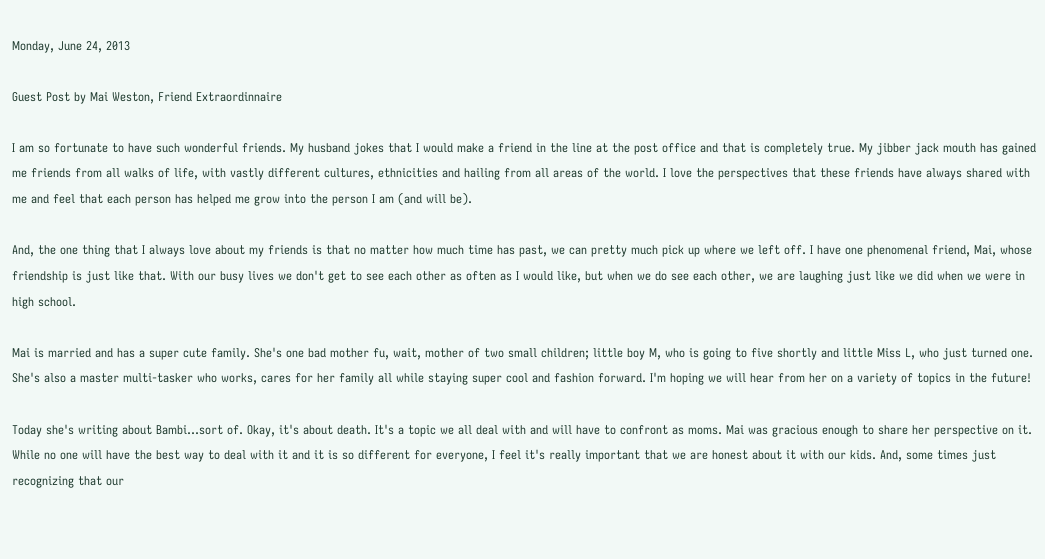Monday, June 24, 2013

Guest Post by Mai Weston, Friend Extraordinnaire

I am so fortunate to have such wonderful friends. My husband jokes that I would make a friend in the line at the post office and that is completely true. My jibber jack mouth has gained me friends from all walks of life, with vastly different cultures, ethnicities and hailing from all areas of the world. I love the perspectives that these friends have always shared with me and feel that each person has helped me grow into the person I am (and will be).

And, the one thing that I always love about my friends is that no matter how much time has past, we can pretty much pick up where we left off. I have one phenomenal friend, Mai, whose friendship is just like that. With our busy lives we don't get to see each other as often as I would like, but when we do see each other, we are laughing just like we did when we were in high school.

Mai is married and has a super cute family. She's one bad mother fu, wait, mother of two small children; little boy M, who is going to five shortly and little Miss L, who just turned one.  She's also a master multi-tasker who works, cares for her family all while staying super cool and fashion forward. I'm hoping we will hear from her on a variety of topics in the future!

Today she's writing about Bambi...sort of. Okay, it's about death. It's a topic we all deal with and will have to confront as moms. Mai was gracious enough to share her perspective on it. While no one will have the best way to deal with it and it is so different for everyone, I feel it's really important that we are honest about it with our kids. And, some times just recognizing that our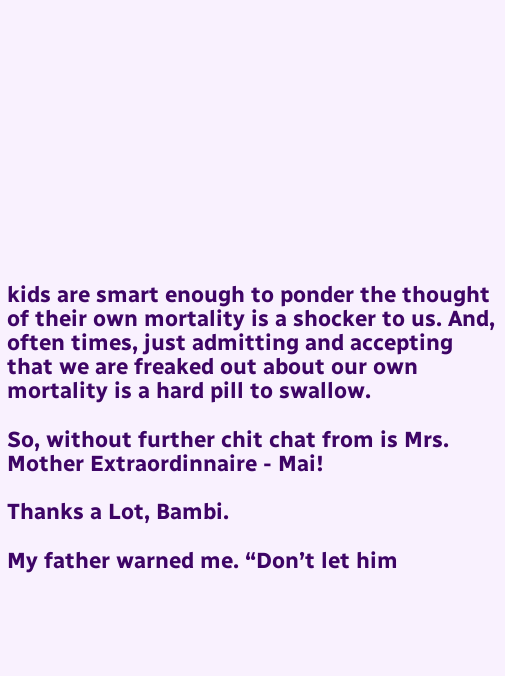kids are smart enough to ponder the thought of their own mortality is a shocker to us. And, often times, just admitting and accepting that we are freaked out about our own mortality is a hard pill to swallow.

So, without further chit chat from is Mrs. Mother Extraordinnaire - Mai!

Thanks a Lot, Bambi.

My father warned me. “Don’t let him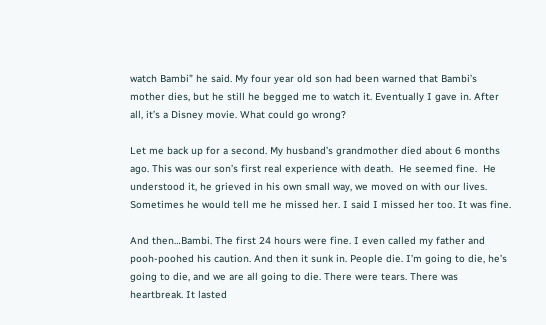watch Bambi” he said. My four year old son had been warned that Bambi’s mother dies, but he still he begged me to watch it. Eventually I gave in. After all, it’s a Disney movie. What could go wrong?

Let me back up for a second. My husband’s grandmother died about 6 months ago. This was our son’s first real experience with death.  He seemed fine.  He understood it, he grieved in his own small way, we moved on with our lives. Sometimes he would tell me he missed her. I said I missed her too. It was fine.

And then…Bambi. The first 24 hours were fine. I even called my father and pooh-poohed his caution. And then it sunk in. People die. I’m going to die, he’s going to die, and we are all going to die. There were tears. There was heartbreak. It lasted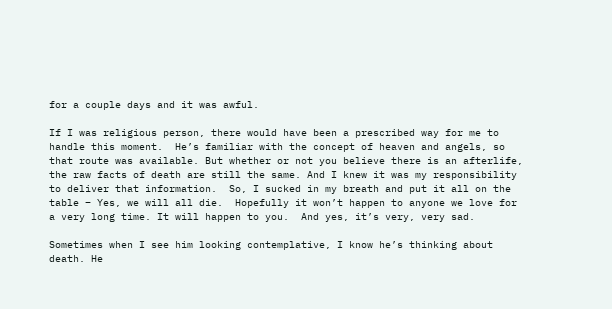for a couple days and it was awful.

If I was religious person, there would have been a prescribed way for me to handle this moment.  He’s familiar with the concept of heaven and angels, so that route was available. But whether or not you believe there is an afterlife, the raw facts of death are still the same. And I knew it was my responsibility to deliver that information.  So, I sucked in my breath and put it all on the table – Yes, we will all die.  Hopefully it won’t happen to anyone we love for a very long time. It will happen to you.  And yes, it’s very, very sad.

Sometimes when I see him looking contemplative, I know he’s thinking about death. He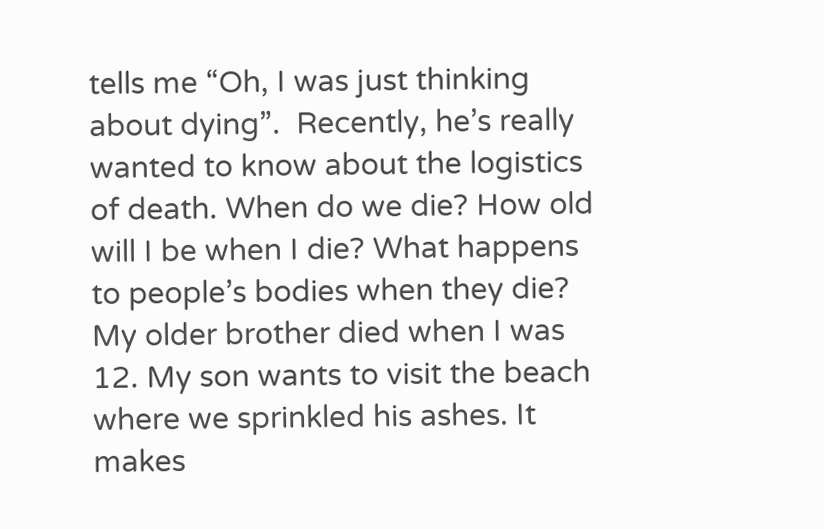tells me “Oh, I was just thinking about dying”.  Recently, he’s really wanted to know about the logistics of death. When do we die? How old will I be when I die? What happens to people’s bodies when they die? My older brother died when I was 12. My son wants to visit the beach where we sprinkled his ashes. It makes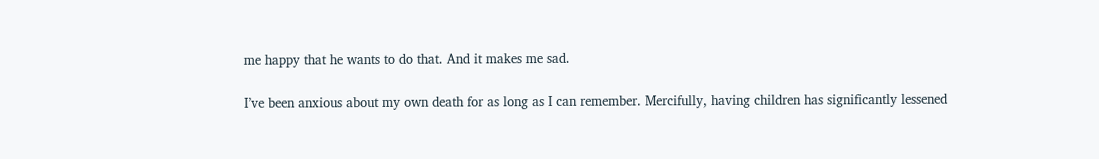me happy that he wants to do that. And it makes me sad.

I’ve been anxious about my own death for as long as I can remember. Mercifully, having children has significantly lessened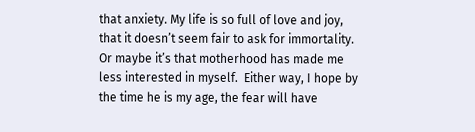that anxiety. My life is so full of love and joy, that it doesn’t seem fair to ask for immortality.  Or maybe it’s that motherhood has made me less interested in myself.  Either way, I hope by the time he is my age, the fear will have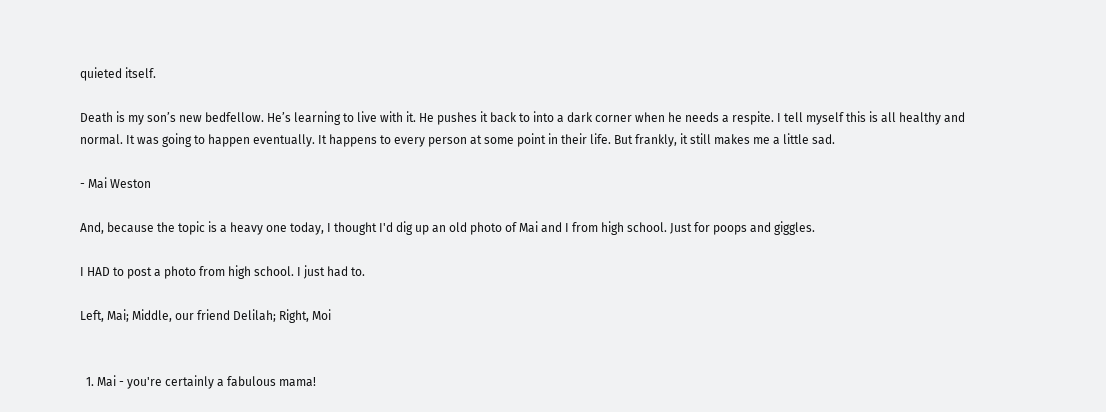quieted itself.

Death is my son’s new bedfellow. He’s learning to live with it. He pushes it back to into a dark corner when he needs a respite. I tell myself this is all healthy and normal. It was going to happen eventually. It happens to every person at some point in their life. But frankly, it still makes me a little sad.

- Mai Weston

And, because the topic is a heavy one today, I thought I'd dig up an old photo of Mai and I from high school. Just for poops and giggles.

I HAD to post a photo from high school. I just had to.

Left, Mai; Middle, our friend Delilah; Right, Moi


  1. Mai - you're certainly a fabulous mama!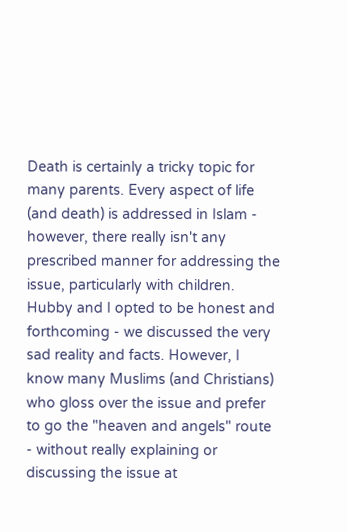Death is certainly a tricky topic for many parents. Every aspect of life (and death) is addressed in Islam - however, there really isn't any prescribed manner for addressing the issue, particularly with children. Hubby and I opted to be honest and forthcoming - we discussed the very sad reality and facts. However, I know many Muslims (and Christians) who gloss over the issue and prefer to go the "heaven and angels" route - without really explaining or discussing the issue at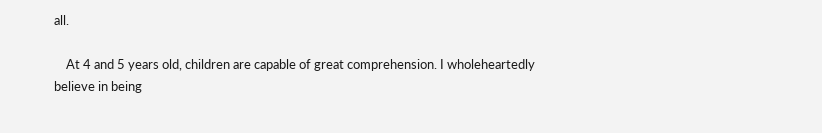all.

    At 4 and 5 years old, children are capable of great comprehension. I wholeheartedly believe in being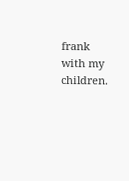frank with my children.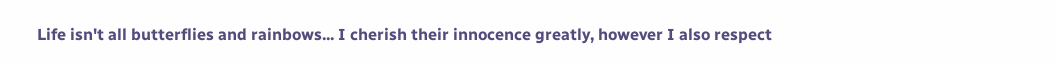Life isn't all butterflies and rainbows... I cherish their innocence greatly, however I also respect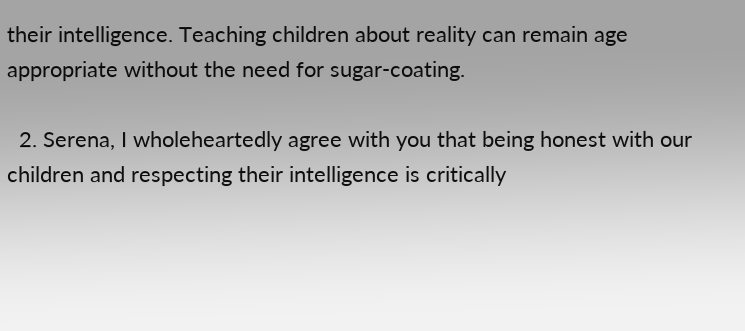their intelligence. Teaching children about reality can remain age appropriate without the need for sugar-coating.

  2. Serena, I wholeheartedly agree with you that being honest with our children and respecting their intelligence is critically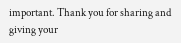important. Thank you for sharing and giving your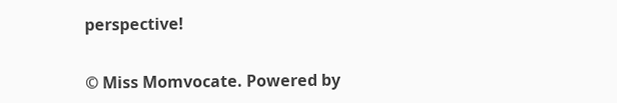perspective!


© Miss Momvocate. Powered by